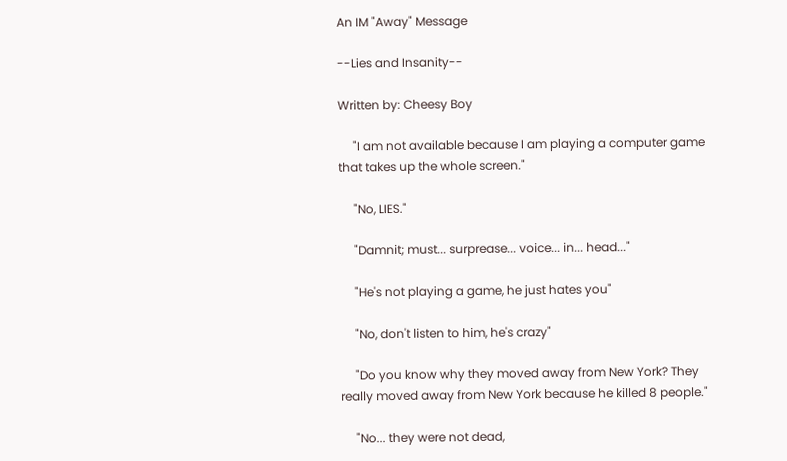An IM "Away" Message

--Lies and Insanity--

Written by: Cheesy Boy

     "I am not available because I am playing a computer game that takes up the whole screen."

     "No, LIES."

     "Damnit; must... surprease... voice... in... head..."

     "He's not playing a game, he just hates you"

     "No, don't listen to him, he's crazy"

     "Do you know why they moved away from New York? They really moved away from New York because he killed 8 people."

     "No... they were not dead,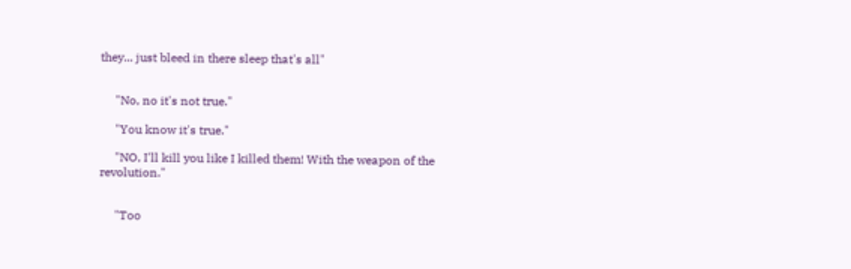they... just bleed in there sleep that's all"


     "No, no it's not true."

     "You know it's true."

     "NO, I'll kill you like I killed them! With the weapon of the revolution."


     "Too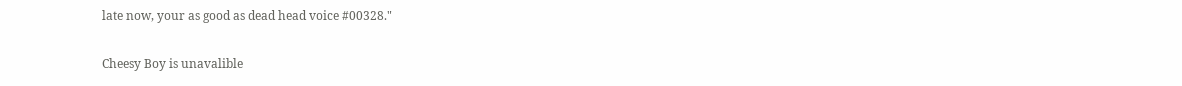late now, your as good as dead head voice #00328."


Cheesy Boy is unavalible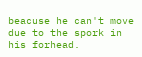beacuse he can't move due to the spork in his forhead.